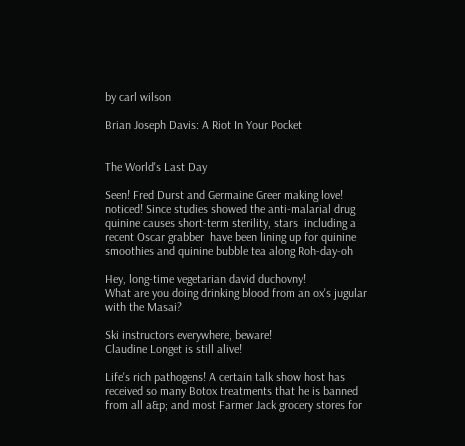by carl wilson

Brian Joseph Davis: A Riot In Your Pocket


The World's Last Day

Seen! Fred Durst and Germaine Greer making love!
noticed! Since studies showed the anti-malarial drug
quinine causes short-term sterility, stars  including a
recent Oscar grabber  have been lining up for quinine
smoothies and quinine bubble tea along Roh-day-oh

Hey, long-time vegetarian david duchovny!
What are you doing drinking blood from an ox's jugular
with the Masai?

Ski instructors everywhere, beware!
Claudine Longet is still alive!

Life's rich pathogens! A certain talk show host has
received so many Botox treatments that he is banned
from all a&p; and most Farmer Jack grocery stores for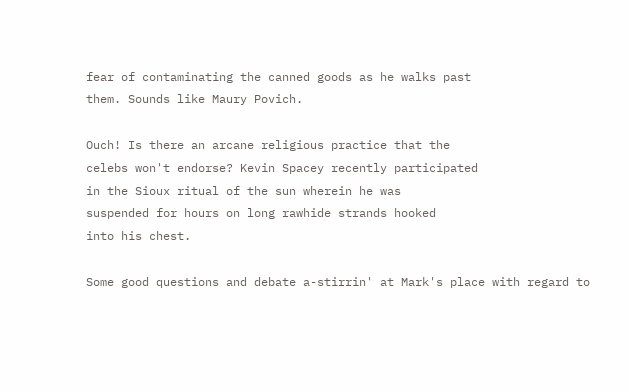fear of contaminating the canned goods as he walks past
them. Sounds like Maury Povich.

Ouch! Is there an arcane religious practice that the
celebs won't endorse? Kevin Spacey recently participated
in the Sioux ritual of the sun wherein he was
suspended for hours on long rawhide strands hooked
into his chest.

Some good questions and debate a-stirrin' at Mark's place with regard to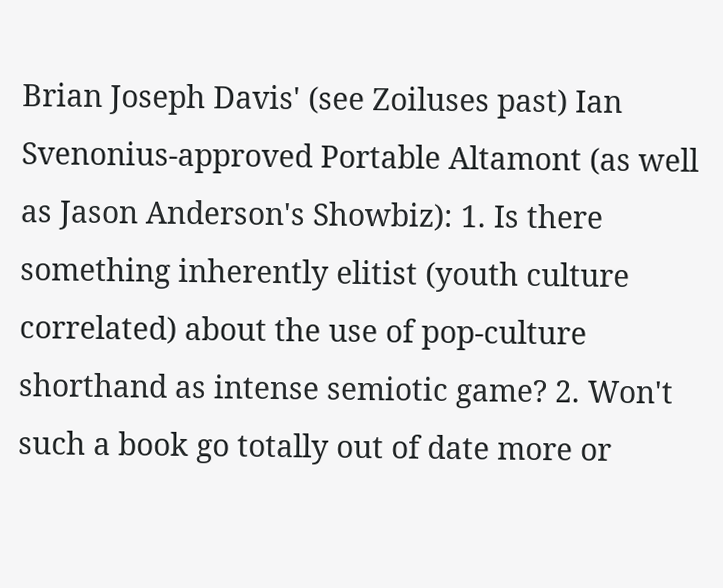Brian Joseph Davis' (see Zoiluses past) Ian Svenonius-approved Portable Altamont (as well as Jason Anderson's Showbiz): 1. Is there something inherently elitist (youth culture correlated) about the use of pop-culture shorthand as intense semiotic game? 2. Won't such a book go totally out of date more or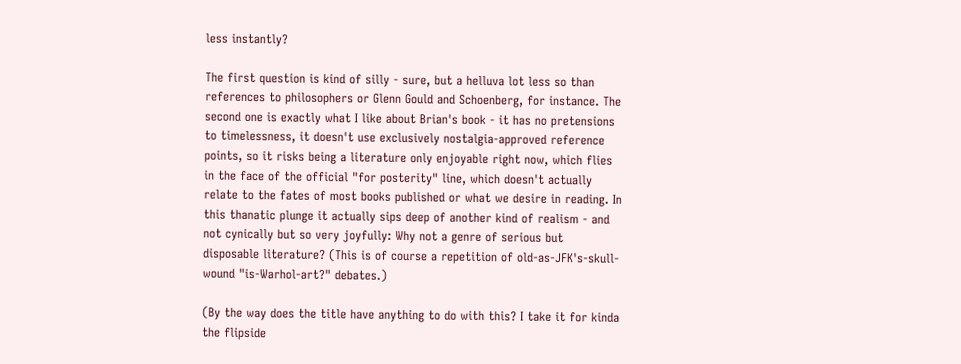less instantly?

The first question is kind of silly - sure, but a helluva lot less so than references to philosophers or Glenn Gould and Schoenberg, for instance. The second one is exactly what I like about Brian's book - it has no pretensions to timelessness, it doesn't use exclusively nostalgia-approved reference points, so it risks being a literature only enjoyable right now, which flies in the face of the official "for posterity" line, which doesn't actually relate to the fates of most books published or what we desire in reading. In this thanatic plunge it actually sips deep of another kind of realism - and not cynically but so very joyfully: Why not a genre of serious but disposable literature? (This is of course a repetition of old-as-JFK's-skull-wound "is-Warhol-art?" debates.)

(By the way does the title have anything to do with this? I take it for kinda the flipside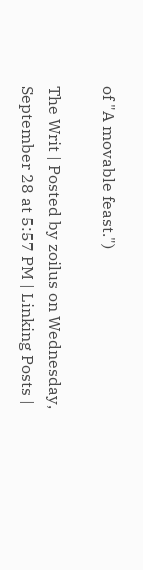of "A movable feast.")

The Writ | Posted by zoilus on Wednesday, September 28 at 5:57 PM | Linking Posts |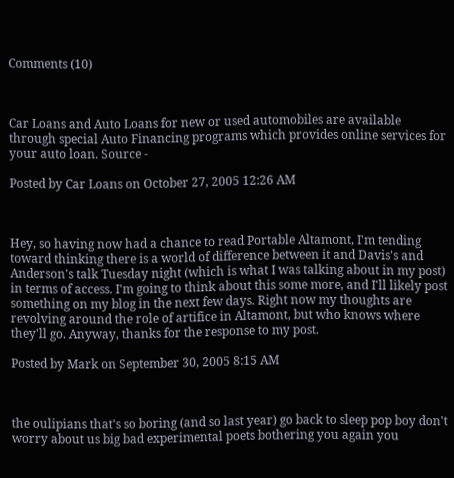Comments (10)



Car Loans and Auto Loans for new or used automobiles are available through special Auto Financing programs which provides online services for your auto loan. Source -

Posted by Car Loans on October 27, 2005 12:26 AM



Hey, so having now had a chance to read Portable Altamont, I'm tending toward thinking there is a world of difference between it and Davis's and Anderson's talk Tuesday night (which is what I was talking about in my post) in terms of access. I'm going to think about this some more, and I'll likely post something on my blog in the next few days. Right now my thoughts are revolving around the role of artifice in Altamont, but who knows where they'll go. Anyway, thanks for the response to my post.

Posted by Mark on September 30, 2005 8:15 AM



the oulipians that's so boring (and so last year) go back to sleep pop boy don't worry about us big bad experimental poets bothering you again you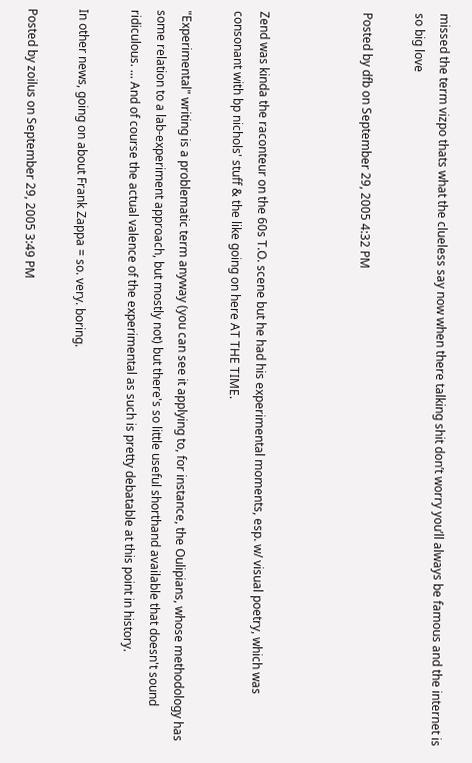missed the term vizpo thats what the clueless say now when there talking shit don’t worry you’ll always be famous and the internet is so big love

Posted by dfb on September 29, 2005 4:32 PM



Zend was kinda the raconteur on the 60s T.O. scene but he had his experimental moments, esp. w/ visual poetry, which was consonant with bp nichols' stuff & the like going on here AT THE TIME.

"Experimental" writing is a problematic term anyway (you can see it applying to, for instance, the Oulipians, whose methodology has some relation to a lab-experiment approach, but mostly not) but there's so little useful shorthand available that doesn't sound ridiculous. ... And of course the actual valence of the experimental as such is pretty debatable at this point in history.

In other news, going on about Frank Zappa = so. very. boring.

Posted by zoilus on September 29, 2005 3:49 PM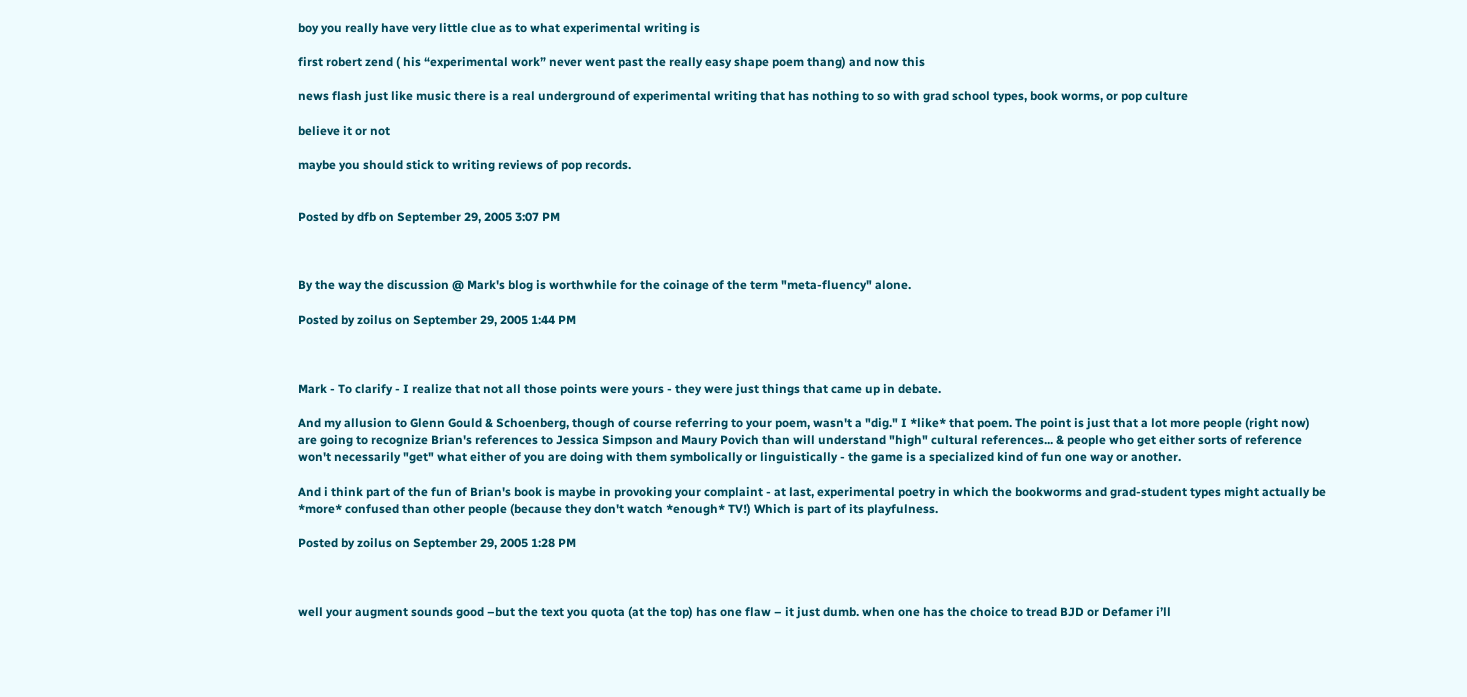boy you really have very little clue as to what experimental writing is

first robert zend ( his “experimental work” never went past the really easy shape poem thang) and now this

news flash just like music there is a real underground of experimental writing that has nothing to so with grad school types, book worms, or pop culture

believe it or not

maybe you should stick to writing reviews of pop records.


Posted by dfb on September 29, 2005 3:07 PM



By the way the discussion @ Mark's blog is worthwhile for the coinage of the term "meta-fluency" alone.

Posted by zoilus on September 29, 2005 1:44 PM



Mark - To clarify - I realize that not all those points were yours - they were just things that came up in debate.

And my allusion to Glenn Gould & Schoenberg, though of course referring to your poem, wasn't a "dig." I *like* that poem. The point is just that a lot more people (right now) are going to recognize Brian's references to Jessica Simpson and Maury Povich than will understand "high" cultural references... & people who get either sorts of reference won't necessarily "get" what either of you are doing with them symbolically or linguistically - the game is a specialized kind of fun one way or another.

And i think part of the fun of Brian's book is maybe in provoking your complaint - at last, experimental poetry in which the bookworms and grad-student types might actually be *more* confused than other people (because they don't watch *enough* TV!) Which is part of its playfulness.

Posted by zoilus on September 29, 2005 1:28 PM



well your augment sounds good –but the text you quota (at the top) has one flaw – it just dumb. when one has the choice to tread BJD or Defamer i’ll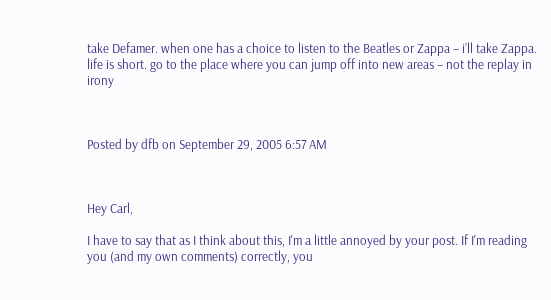take Defamer. when one has a choice to listen to the Beatles or Zappa – i’ll take Zappa. life is short. go to the place where you can jump off into new areas – not the replay in irony



Posted by dfb on September 29, 2005 6:57 AM



Hey Carl,

I have to say that as I think about this, I'm a little annoyed by your post. If I'm reading you (and my own comments) correctly, you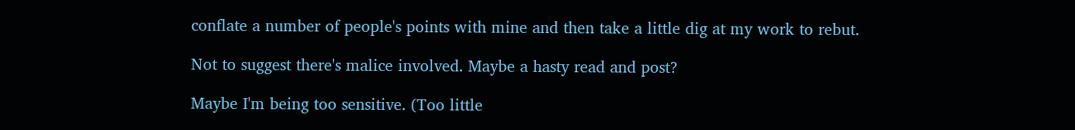conflate a number of people's points with mine and then take a little dig at my work to rebut.

Not to suggest there's malice involved. Maybe a hasty read and post?

Maybe I'm being too sensitive. (Too little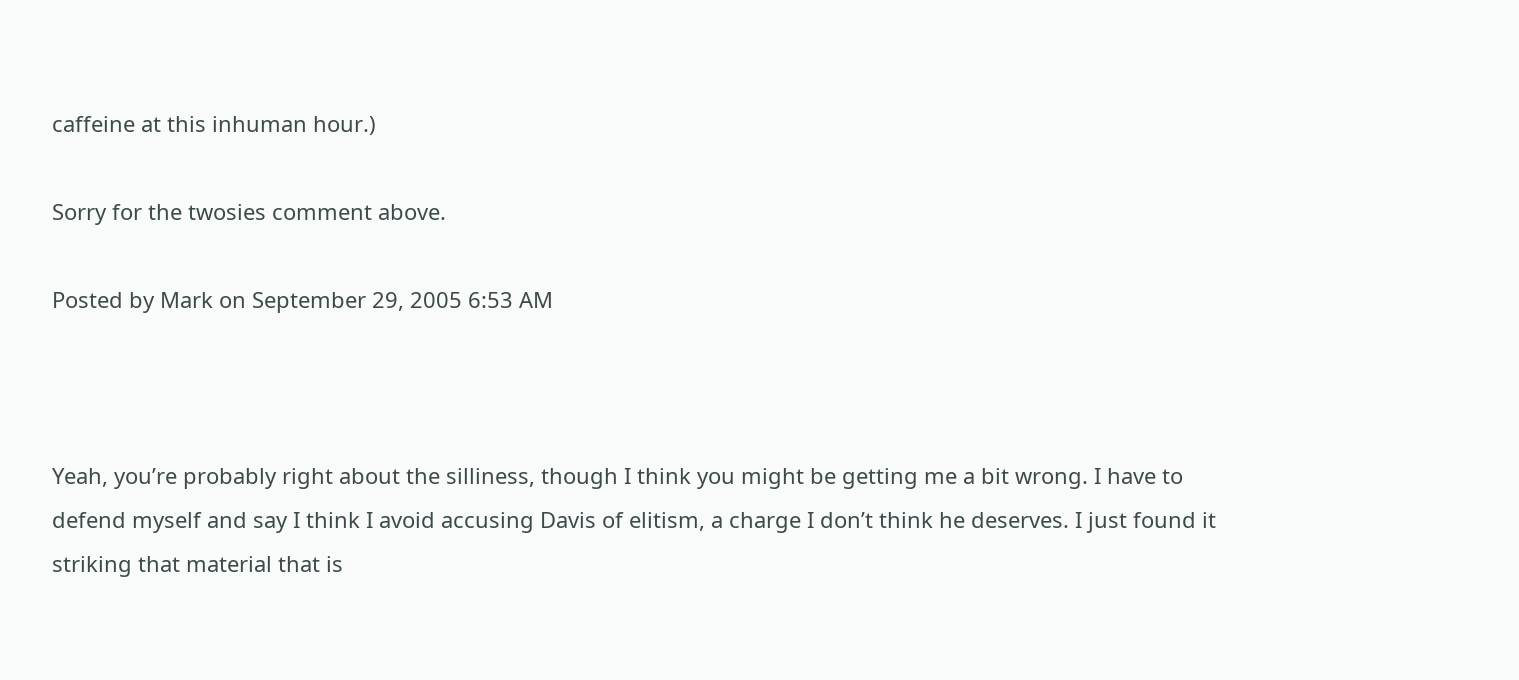caffeine at this inhuman hour.)

Sorry for the twosies comment above.

Posted by Mark on September 29, 2005 6:53 AM



Yeah, you’re probably right about the silliness, though I think you might be getting me a bit wrong. I have to defend myself and say I think I avoid accusing Davis of elitism, a charge I don’t think he deserves. I just found it striking that material that is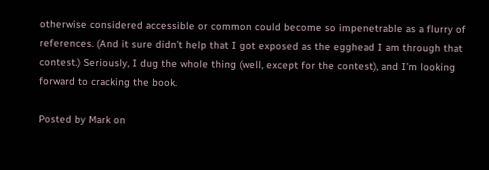otherwise considered accessible or common could become so impenetrable as a flurry of references. (And it sure didn’t help that I got exposed as the egghead I am through that contest.) Seriously, I dug the whole thing (well, except for the contest), and I’m looking forward to cracking the book.

Posted by Mark on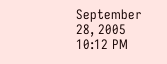September 28, 2005 10:12 PM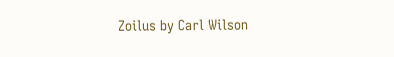Zoilus by Carl Wilson